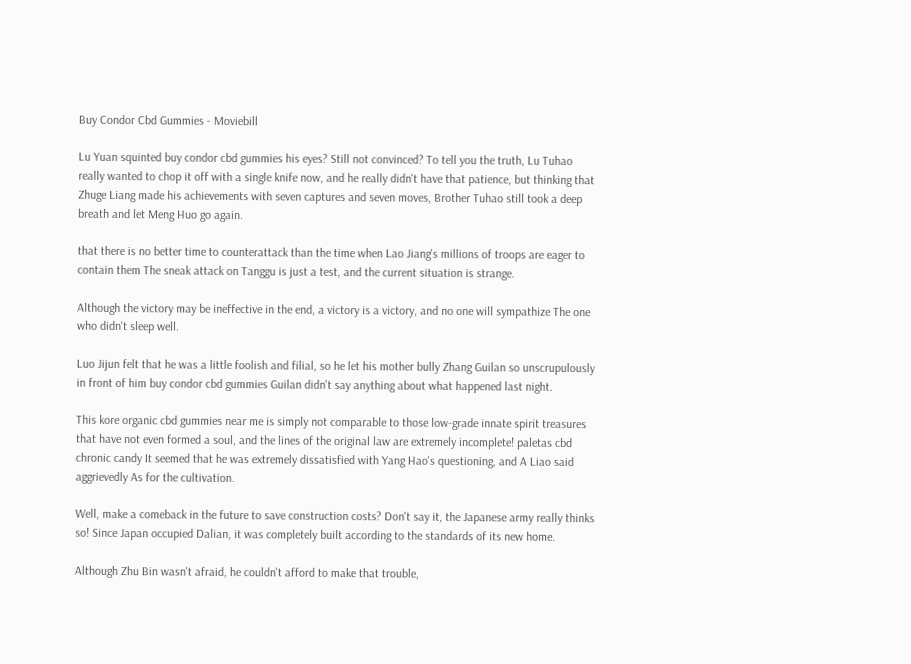Buy Condor Cbd Gummies - Moviebill

Lu Yuan squinted buy condor cbd gummies his eyes? Still not convinced? To tell you the truth, Lu Tuhao really wanted to chop it off with a single knife now, and he really didn't have that patience, but thinking that Zhuge Liang made his achievements with seven captures and seven moves, Brother Tuhao still took a deep breath and let Meng Huo go again.

that there is no better time to counterattack than the time when Lao Jiang's millions of troops are eager to contain them The sneak attack on Tanggu is just a test, and the current situation is strange.

Although the victory may be ineffective in the end, a victory is a victory, and no one will sympathize The one who didn't sleep well.

Luo Jijun felt that he was a little foolish and filial, so he let his mother bully Zhang Guilan so unscrupulously in front of him buy condor cbd gummies Guilan didn't say anything about what happened last night.

This kore organic cbd gummies near me is simply not comparable to those low-grade innate spirit treasures that have not even formed a soul, and the lines of the original law are extremely incomplete! paletas cbd chronic candy It seemed that he was extremely dissatisfied with Yang Hao's questioning, and A Liao said aggrievedly As for the cultivation.

Well, make a comeback in the future to save construction costs? Don't say it, the Japanese army really thinks so! Since Japan occupied Dalian, it was completely built according to the standards of its new home.

Although Zhu Bin wasn't afraid, he couldn't afford to make that trouble,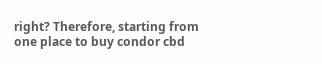right? Therefore, starting from one place to buy condor cbd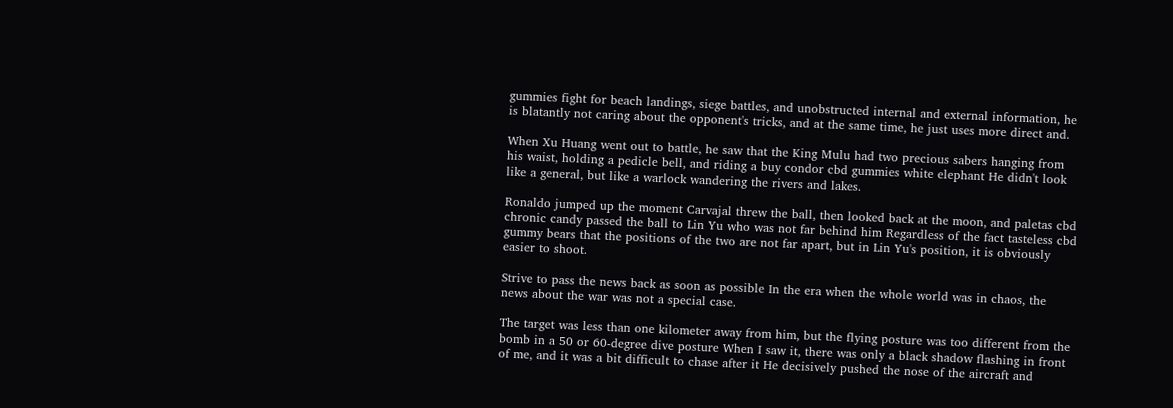gummies fight for beach landings, siege battles, and unobstructed internal and external information, he is blatantly not caring about the opponent's tricks, and at the same time, he just uses more direct and.

When Xu Huang went out to battle, he saw that the King Mulu had two precious sabers hanging from his waist, holding a pedicle bell, and riding a buy condor cbd gummies white elephant He didn't look like a general, but like a warlock wandering the rivers and lakes.

Ronaldo jumped up the moment Carvajal threw the ball, then looked back at the moon, and paletas cbd chronic candy passed the ball to Lin Yu who was not far behind him Regardless of the fact tasteless cbd gummy bears that the positions of the two are not far apart, but in Lin Yu's position, it is obviously easier to shoot.

Strive to pass the news back as soon as possible In the era when the whole world was in chaos, the news about the war was not a special case.

The target was less than one kilometer away from him, but the flying posture was too different from the bomb in a 50 or 60-degree dive posture When I saw it, there was only a black shadow flashing in front of me, and it was a bit difficult to chase after it He decisively pushed the nose of the aircraft and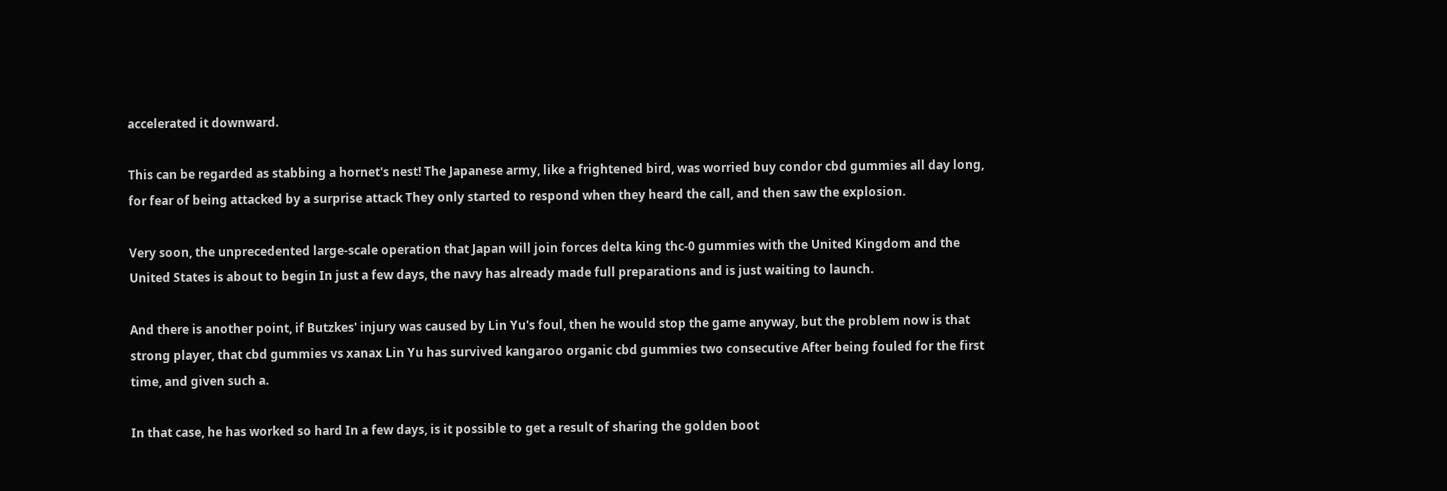accelerated it downward.

This can be regarded as stabbing a hornet's nest! The Japanese army, like a frightened bird, was worried buy condor cbd gummies all day long, for fear of being attacked by a surprise attack They only started to respond when they heard the call, and then saw the explosion.

Very soon, the unprecedented large-scale operation that Japan will join forces delta king thc-0 gummies with the United Kingdom and the United States is about to begin In just a few days, the navy has already made full preparations and is just waiting to launch.

And there is another point, if Butzkes' injury was caused by Lin Yu's foul, then he would stop the game anyway, but the problem now is that strong player, that cbd gummies vs xanax Lin Yu has survived kangaroo organic cbd gummies two consecutive After being fouled for the first time, and given such a.

In that case, he has worked so hard In a few days, is it possible to get a result of sharing the golden boot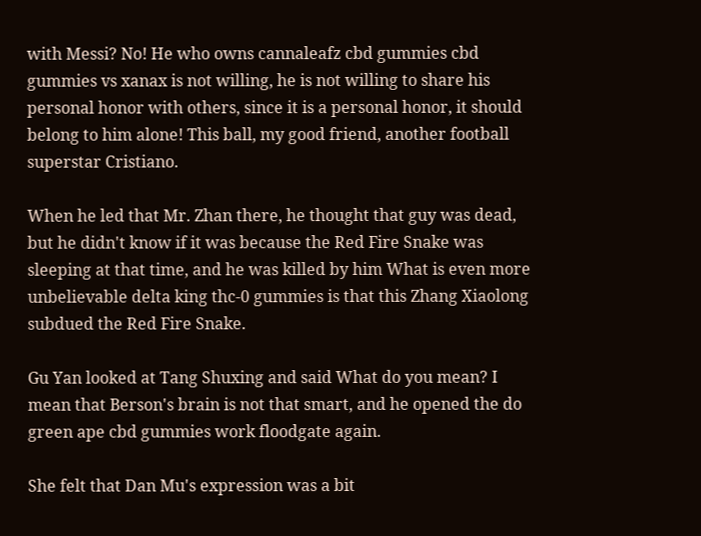with Messi? No! He who owns cannaleafz cbd gummies cbd gummies vs xanax is not willing, he is not willing to share his personal honor with others, since it is a personal honor, it should belong to him alone! This ball, my good friend, another football superstar Cristiano.

When he led that Mr. Zhan there, he thought that guy was dead, but he didn't know if it was because the Red Fire Snake was sleeping at that time, and he was killed by him What is even more unbelievable delta king thc-0 gummies is that this Zhang Xiaolong subdued the Red Fire Snake.

Gu Yan looked at Tang Shuxing and said What do you mean? I mean that Berson's brain is not that smart, and he opened the do green ape cbd gummies work floodgate again.

She felt that Dan Mu's expression was a bit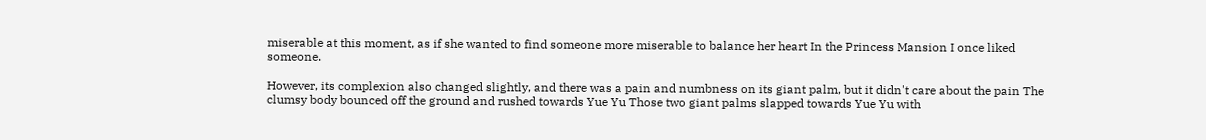miserable at this moment, as if she wanted to find someone more miserable to balance her heart In the Princess Mansion I once liked someone.

However, its complexion also changed slightly, and there was a pain and numbness on its giant palm, but it didn't care about the pain The clumsy body bounced off the ground and rushed towards Yue Yu Those two giant palms slapped towards Yue Yu with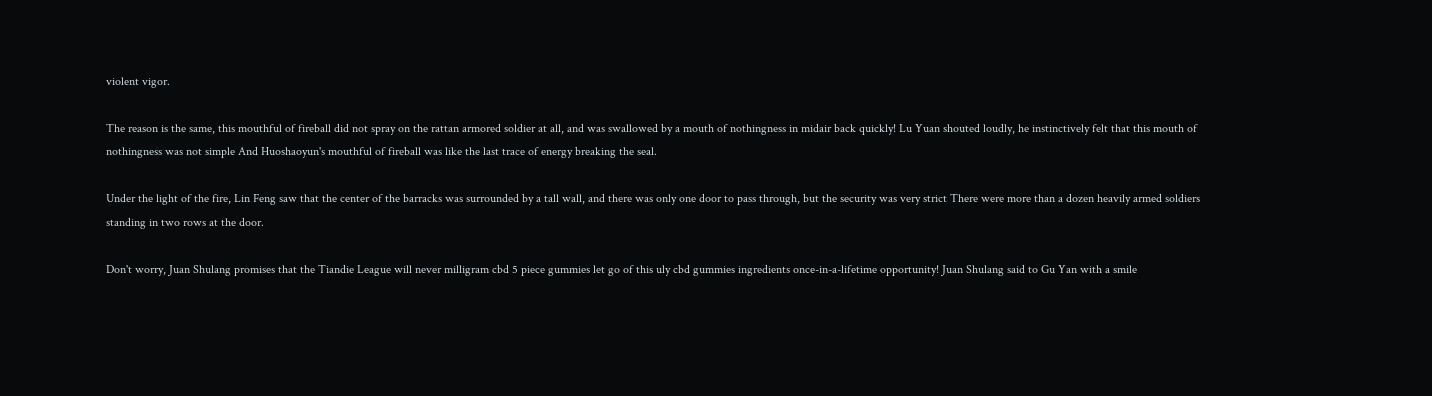violent vigor.

The reason is the same, this mouthful of fireball did not spray on the rattan armored soldier at all, and was swallowed by a mouth of nothingness in midair back quickly! Lu Yuan shouted loudly, he instinctively felt that this mouth of nothingness was not simple And Huoshaoyun's mouthful of fireball was like the last trace of energy breaking the seal.

Under the light of the fire, Lin Feng saw that the center of the barracks was surrounded by a tall wall, and there was only one door to pass through, but the security was very strict There were more than a dozen heavily armed soldiers standing in two rows at the door.

Don't worry, Juan Shulang promises that the Tiandie League will never milligram cbd 5 piece gummies let go of this uly cbd gummies ingredients once-in-a-lifetime opportunity! Juan Shulang said to Gu Yan with a smile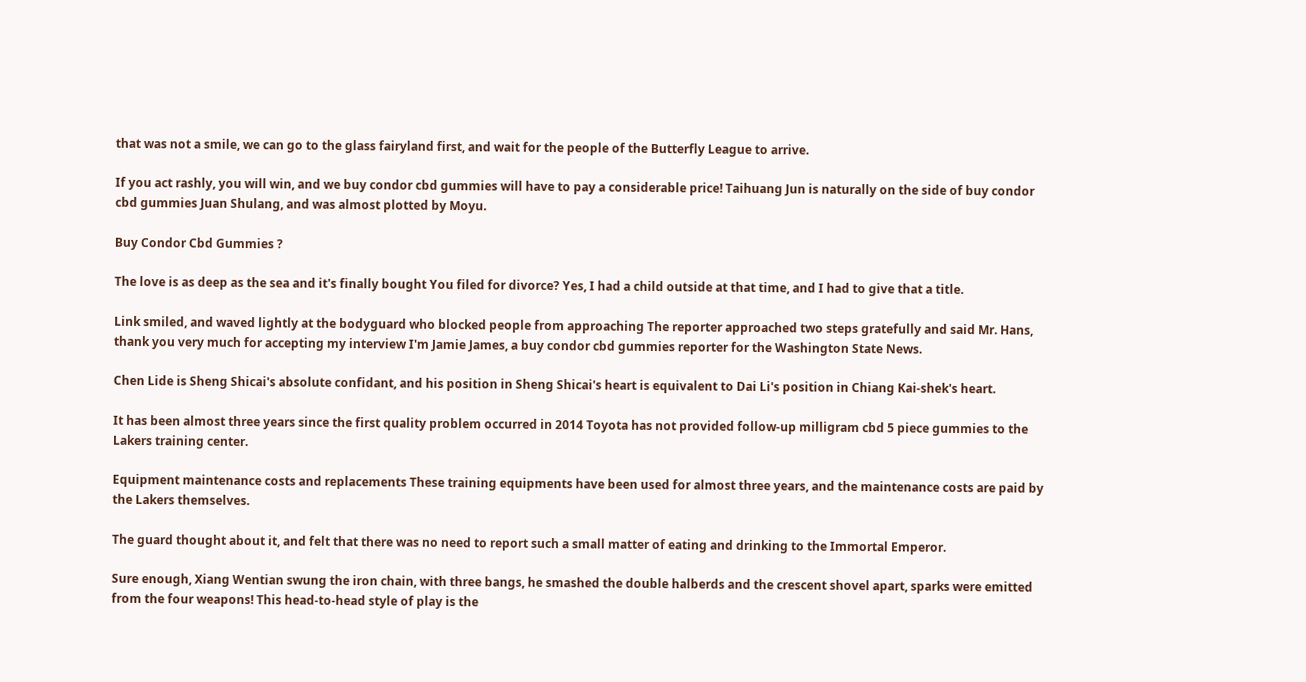that was not a smile, we can go to the glass fairyland first, and wait for the people of the Butterfly League to arrive.

If you act rashly, you will win, and we buy condor cbd gummies will have to pay a considerable price! Taihuang Jun is naturally on the side of buy condor cbd gummies Juan Shulang, and was almost plotted by Moyu.

Buy Condor Cbd Gummies ?

The love is as deep as the sea and it's finally bought You filed for divorce? Yes, I had a child outside at that time, and I had to give that a title.

Link smiled, and waved lightly at the bodyguard who blocked people from approaching The reporter approached two steps gratefully and said Mr. Hans, thank you very much for accepting my interview I'm Jamie James, a buy condor cbd gummies reporter for the Washington State News.

Chen Lide is Sheng Shicai's absolute confidant, and his position in Sheng Shicai's heart is equivalent to Dai Li's position in Chiang Kai-shek's heart.

It has been almost three years since the first quality problem occurred in 2014 Toyota has not provided follow-up milligram cbd 5 piece gummies to the Lakers training center.

Equipment maintenance costs and replacements These training equipments have been used for almost three years, and the maintenance costs are paid by the Lakers themselves.

The guard thought about it, and felt that there was no need to report such a small matter of eating and drinking to the Immortal Emperor.

Sure enough, Xiang Wentian swung the iron chain, with three bangs, he smashed the double halberds and the crescent shovel apart, sparks were emitted from the four weapons! This head-to-head style of play is the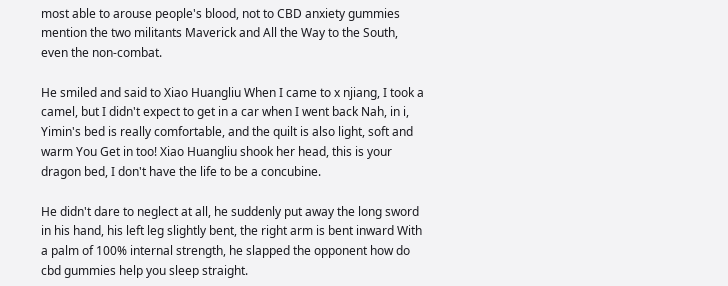most able to arouse people's blood, not to CBD anxiety gummies mention the two militants Maverick and All the Way to the South, even the non-combat.

He smiled and said to Xiao Huangliu When I came to x njiang, I took a camel, but I didn't expect to get in a car when I went back Nah, in i, Yimin's bed is really comfortable, and the quilt is also light, soft and warm You Get in too! Xiao Huangliu shook her head, this is your dragon bed, I don't have the life to be a concubine.

He didn't dare to neglect at all, he suddenly put away the long sword in his hand, his left leg slightly bent, the right arm is bent inward With a palm of 100% internal strength, he slapped the opponent how do cbd gummies help you sleep straight.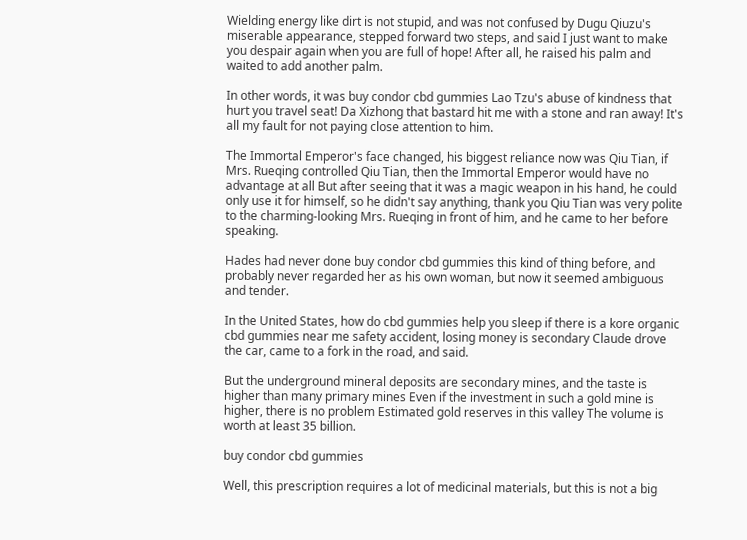Wielding energy like dirt is not stupid, and was not confused by Dugu Qiuzu's miserable appearance, stepped forward two steps, and said I just want to make you despair again when you are full of hope! After all, he raised his palm and waited to add another palm.

In other words, it was buy condor cbd gummies Lao Tzu's abuse of kindness that hurt you travel seat! Da Xizhong that bastard hit me with a stone and ran away! It's all my fault for not paying close attention to him.

The Immortal Emperor's face changed, his biggest reliance now was Qiu Tian, if Mrs. Rueqing controlled Qiu Tian, then the Immortal Emperor would have no advantage at all But after seeing that it was a magic weapon in his hand, he could only use it for himself, so he didn't say anything, thank you Qiu Tian was very polite to the charming-looking Mrs. Rueqing in front of him, and he came to her before speaking.

Hades had never done buy condor cbd gummies this kind of thing before, and probably never regarded her as his own woman, but now it seemed ambiguous and tender.

In the United States, how do cbd gummies help you sleep if there is a kore organic cbd gummies near me safety accident, losing money is secondary Claude drove the car, came to a fork in the road, and said.

But the underground mineral deposits are secondary mines, and the taste is higher than many primary mines Even if the investment in such a gold mine is higher, there is no problem Estimated gold reserves in this valley The volume is worth at least 35 billion.

buy condor cbd gummies

Well, this prescription requires a lot of medicinal materials, but this is not a big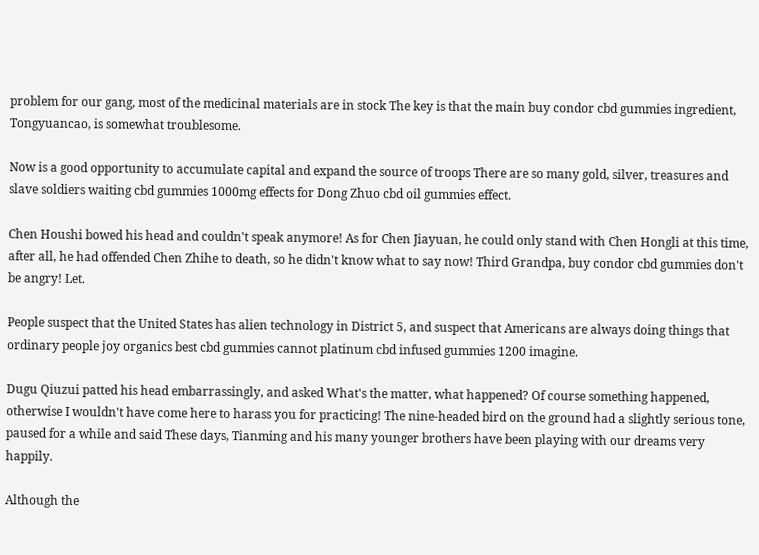problem for our gang, most of the medicinal materials are in stock The key is that the main buy condor cbd gummies ingredient, Tongyuancao, is somewhat troublesome.

Now is a good opportunity to accumulate capital and expand the source of troops There are so many gold, silver, treasures and slave soldiers waiting cbd gummies 1000mg effects for Dong Zhuo cbd oil gummies effect.

Chen Houshi bowed his head and couldn't speak anymore! As for Chen Jiayuan, he could only stand with Chen Hongli at this time, after all, he had offended Chen Zhihe to death, so he didn't know what to say now! Third Grandpa, buy condor cbd gummies don't be angry! Let.

People suspect that the United States has alien technology in District 5, and suspect that Americans are always doing things that ordinary people joy organics best cbd gummies cannot platinum cbd infused gummies 1200 imagine.

Dugu Qiuzui patted his head embarrassingly, and asked What's the matter, what happened? Of course something happened, otherwise I wouldn't have come here to harass you for practicing! The nine-headed bird on the ground had a slightly serious tone, paused for a while and said These days, Tianming and his many younger brothers have been playing with our dreams very happily.

Although the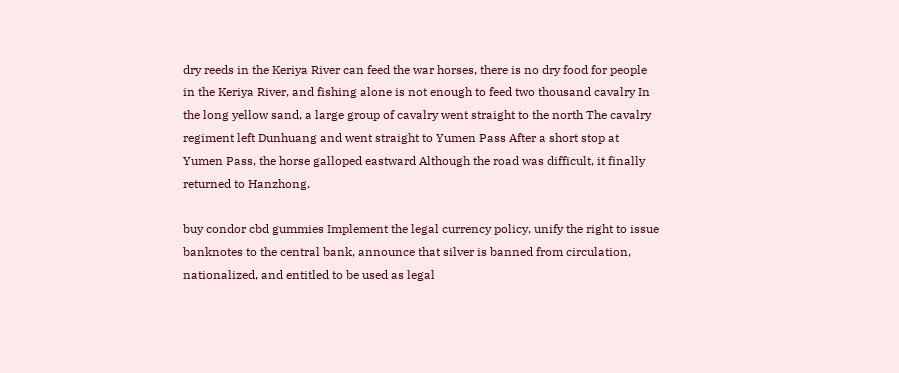dry reeds in the Keriya River can feed the war horses, there is no dry food for people in the Keriya River, and fishing alone is not enough to feed two thousand cavalry In the long yellow sand, a large group of cavalry went straight to the north The cavalry regiment left Dunhuang and went straight to Yumen Pass After a short stop at Yumen Pass, the horse galloped eastward Although the road was difficult, it finally returned to Hanzhong.

buy condor cbd gummies Implement the legal currency policy, unify the right to issue banknotes to the central bank, announce that silver is banned from circulation, nationalized, and entitled to be used as legal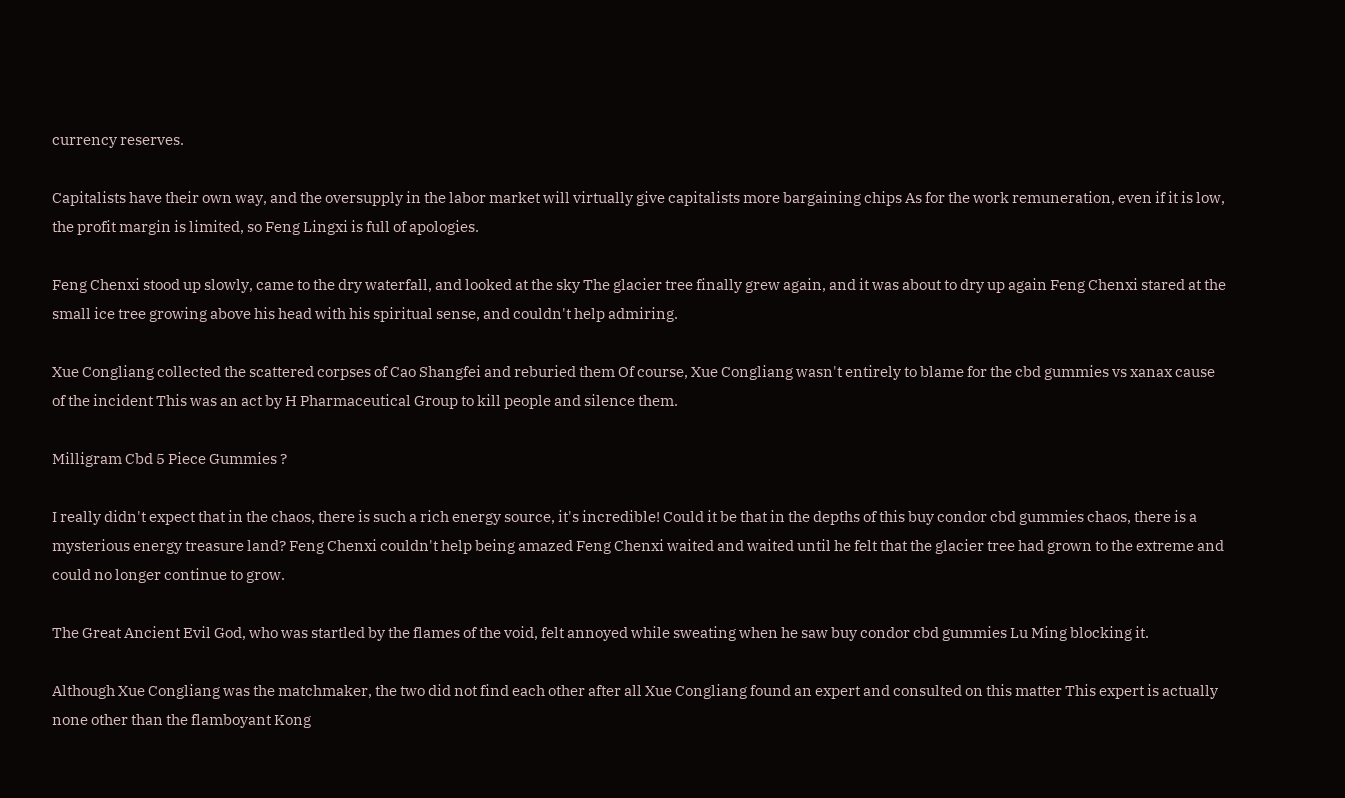currency reserves.

Capitalists have their own way, and the oversupply in the labor market will virtually give capitalists more bargaining chips As for the work remuneration, even if it is low, the profit margin is limited, so Feng Lingxi is full of apologies.

Feng Chenxi stood up slowly, came to the dry waterfall, and looked at the sky The glacier tree finally grew again, and it was about to dry up again Feng Chenxi stared at the small ice tree growing above his head with his spiritual sense, and couldn't help admiring.

Xue Congliang collected the scattered corpses of Cao Shangfei and reburied them Of course, Xue Congliang wasn't entirely to blame for the cbd gummies vs xanax cause of the incident This was an act by H Pharmaceutical Group to kill people and silence them.

Milligram Cbd 5 Piece Gummies ?

I really didn't expect that in the chaos, there is such a rich energy source, it's incredible! Could it be that in the depths of this buy condor cbd gummies chaos, there is a mysterious energy treasure land? Feng Chenxi couldn't help being amazed Feng Chenxi waited and waited until he felt that the glacier tree had grown to the extreme and could no longer continue to grow.

The Great Ancient Evil God, who was startled by the flames of the void, felt annoyed while sweating when he saw buy condor cbd gummies Lu Ming blocking it.

Although Xue Congliang was the matchmaker, the two did not find each other after all Xue Congliang found an expert and consulted on this matter This expert is actually none other than the flamboyant Kong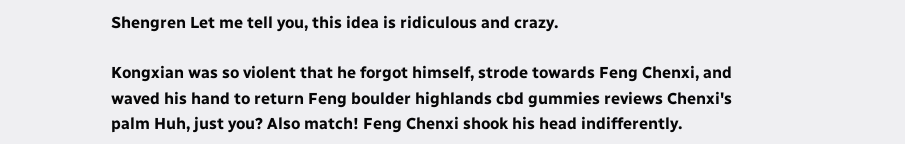Shengren Let me tell you, this idea is ridiculous and crazy.

Kongxian was so violent that he forgot himself, strode towards Feng Chenxi, and waved his hand to return Feng boulder highlands cbd gummies reviews Chenxi's palm Huh, just you? Also match! Feng Chenxi shook his head indifferently.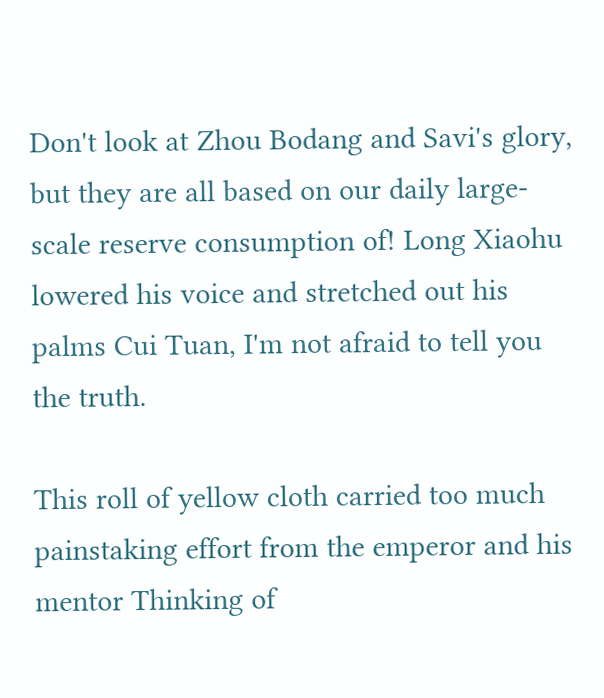Don't look at Zhou Bodang and Savi's glory, but they are all based on our daily large-scale reserve consumption of! Long Xiaohu lowered his voice and stretched out his palms Cui Tuan, I'm not afraid to tell you the truth.

This roll of yellow cloth carried too much painstaking effort from the emperor and his mentor Thinking of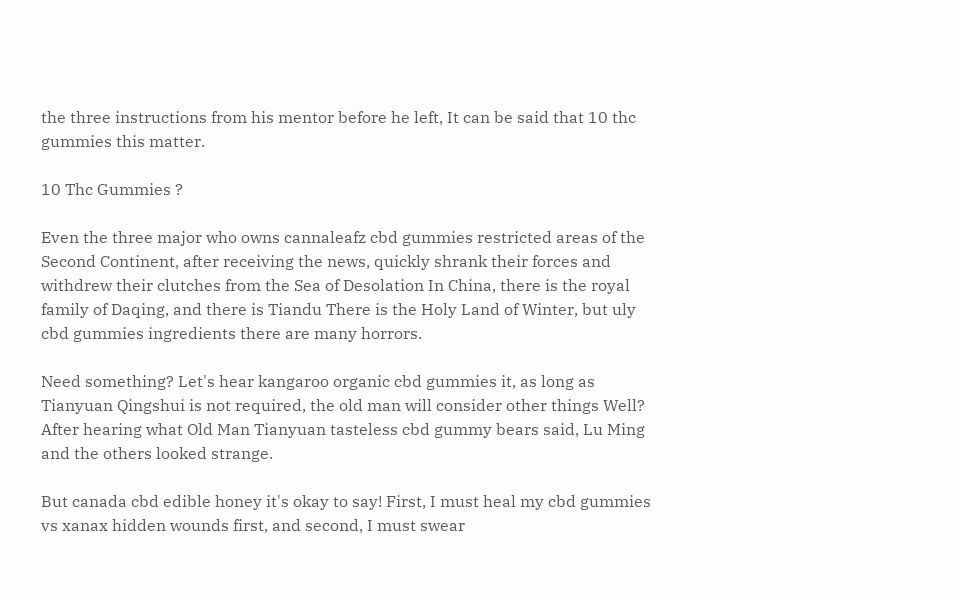the three instructions from his mentor before he left, It can be said that 10 thc gummies this matter.

10 Thc Gummies ?

Even the three major who owns cannaleafz cbd gummies restricted areas of the Second Continent, after receiving the news, quickly shrank their forces and withdrew their clutches from the Sea of Desolation In China, there is the royal family of Daqing, and there is Tiandu There is the Holy Land of Winter, but uly cbd gummies ingredients there are many horrors.

Need something? Let's hear kangaroo organic cbd gummies it, as long as Tianyuan Qingshui is not required, the old man will consider other things Well? After hearing what Old Man Tianyuan tasteless cbd gummy bears said, Lu Ming and the others looked strange.

But canada cbd edible honey it's okay to say! First, I must heal my cbd gummies vs xanax hidden wounds first, and second, I must swear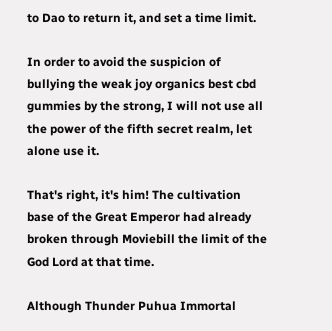to Dao to return it, and set a time limit.

In order to avoid the suspicion of bullying the weak joy organics best cbd gummies by the strong, I will not use all the power of the fifth secret realm, let alone use it.

That's right, it's him! The cultivation base of the Great Emperor had already broken through Moviebill the limit of the God Lord at that time.

Although Thunder Puhua Immortal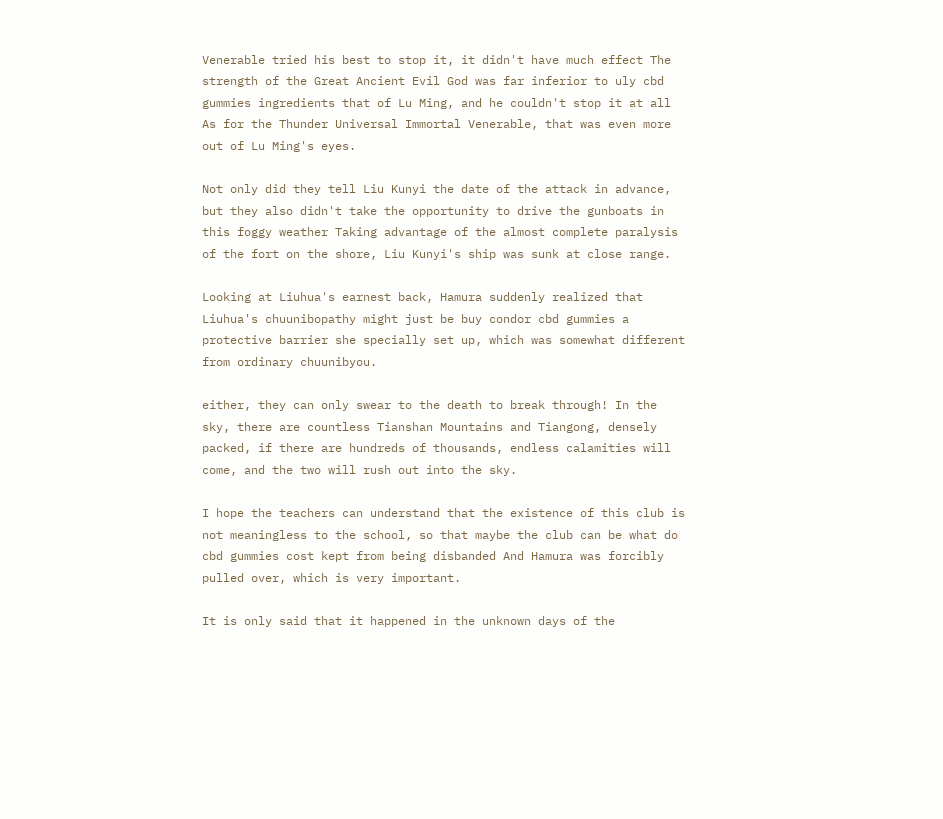Venerable tried his best to stop it, it didn't have much effect The strength of the Great Ancient Evil God was far inferior to uly cbd gummies ingredients that of Lu Ming, and he couldn't stop it at all As for the Thunder Universal Immortal Venerable, that was even more out of Lu Ming's eyes.

Not only did they tell Liu Kunyi the date of the attack in advance, but they also didn't take the opportunity to drive the gunboats in this foggy weather Taking advantage of the almost complete paralysis of the fort on the shore, Liu Kunyi's ship was sunk at close range.

Looking at Liuhua's earnest back, Hamura suddenly realized that Liuhua's chuunibopathy might just be buy condor cbd gummies a protective barrier she specially set up, which was somewhat different from ordinary chuunibyou.

either, they can only swear to the death to break through! In the sky, there are countless Tianshan Mountains and Tiangong, densely packed, if there are hundreds of thousands, endless calamities will come, and the two will rush out into the sky.

I hope the teachers can understand that the existence of this club is not meaningless to the school, so that maybe the club can be what do cbd gummies cost kept from being disbanded And Hamura was forcibly pulled over, which is very important.

It is only said that it happened in the unknown days of the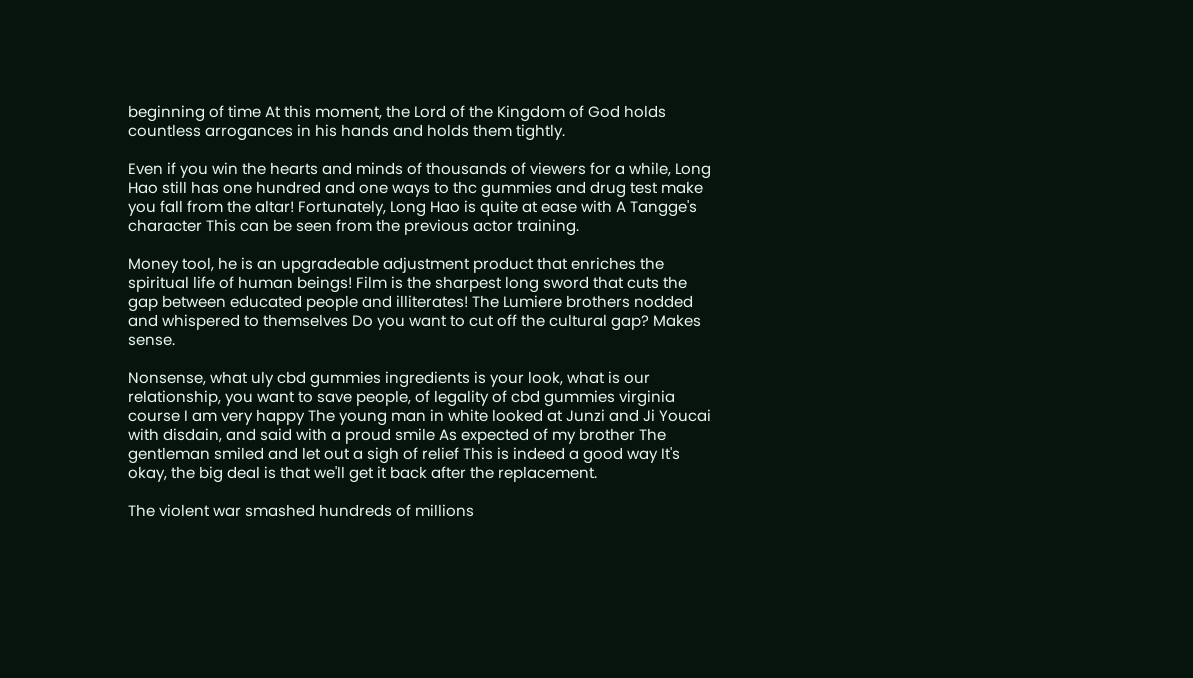beginning of time At this moment, the Lord of the Kingdom of God holds countless arrogances in his hands and holds them tightly.

Even if you win the hearts and minds of thousands of viewers for a while, Long Hao still has one hundred and one ways to thc gummies and drug test make you fall from the altar! Fortunately, Long Hao is quite at ease with A Tangge's character This can be seen from the previous actor training.

Money tool, he is an upgradeable adjustment product that enriches the spiritual life of human beings! Film is the sharpest long sword that cuts the gap between educated people and illiterates! The Lumiere brothers nodded and whispered to themselves Do you want to cut off the cultural gap? Makes sense.

Nonsense, what uly cbd gummies ingredients is your look, what is our relationship, you want to save people, of legality of cbd gummies virginia course I am very happy The young man in white looked at Junzi and Ji Youcai with disdain, and said with a proud smile As expected of my brother The gentleman smiled and let out a sigh of relief This is indeed a good way It's okay, the big deal is that we'll get it back after the replacement.

The violent war smashed hundreds of millions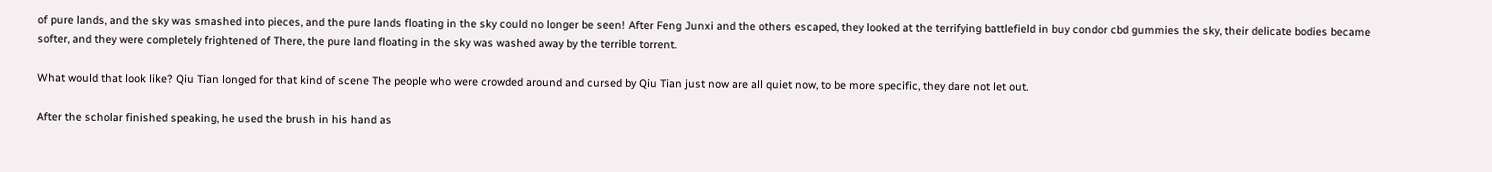of pure lands, and the sky was smashed into pieces, and the pure lands floating in the sky could no longer be seen! After Feng Junxi and the others escaped, they looked at the terrifying battlefield in buy condor cbd gummies the sky, their delicate bodies became softer, and they were completely frightened of There, the pure land floating in the sky was washed away by the terrible torrent.

What would that look like? Qiu Tian longed for that kind of scene The people who were crowded around and cursed by Qiu Tian just now are all quiet now, to be more specific, they dare not let out.

After the scholar finished speaking, he used the brush in his hand as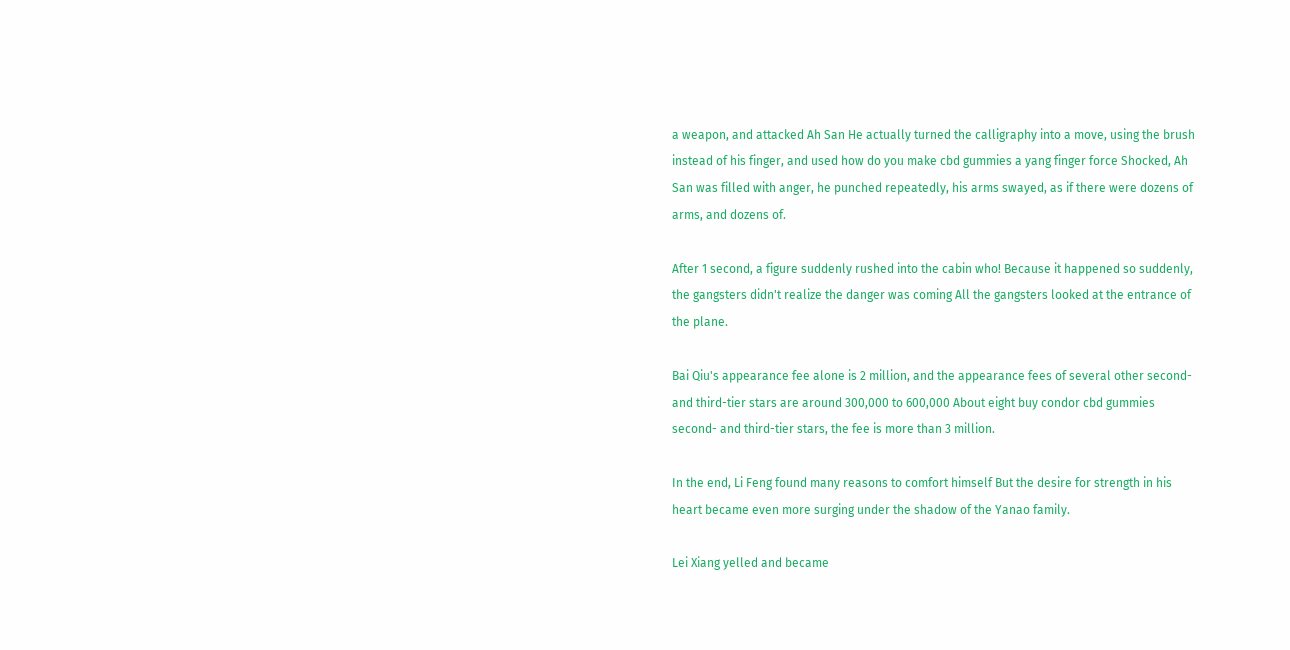a weapon, and attacked Ah San He actually turned the calligraphy into a move, using the brush instead of his finger, and used how do you make cbd gummies a yang finger force Shocked, Ah San was filled with anger, he punched repeatedly, his arms swayed, as if there were dozens of arms, and dozens of.

After 1 second, a figure suddenly rushed into the cabin who! Because it happened so suddenly, the gangsters didn't realize the danger was coming All the gangsters looked at the entrance of the plane.

Bai Qiu's appearance fee alone is 2 million, and the appearance fees of several other second- and third-tier stars are around 300,000 to 600,000 About eight buy condor cbd gummies second- and third-tier stars, the fee is more than 3 million.

In the end, Li Feng found many reasons to comfort himself But the desire for strength in his heart became even more surging under the shadow of the Yanao family.

Lei Xiang yelled and became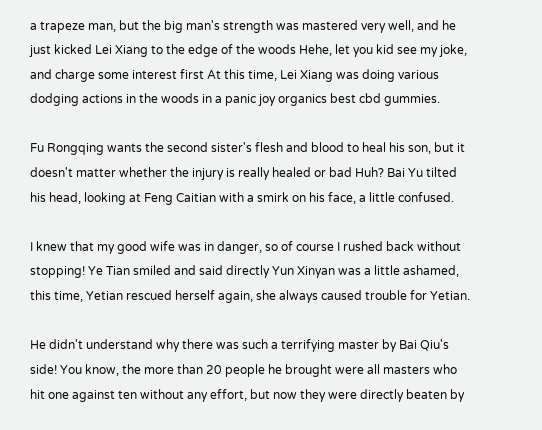a trapeze man, but the big man's strength was mastered very well, and he just kicked Lei Xiang to the edge of the woods Hehe, let you kid see my joke, and charge some interest first At this time, Lei Xiang was doing various dodging actions in the woods in a panic joy organics best cbd gummies.

Fu Rongqing wants the second sister's flesh and blood to heal his son, but it doesn't matter whether the injury is really healed or bad Huh? Bai Yu tilted his head, looking at Feng Caitian with a smirk on his face, a little confused.

I knew that my good wife was in danger, so of course I rushed back without stopping! Ye Tian smiled and said directly Yun Xinyan was a little ashamed, this time, Yetian rescued herself again, she always caused trouble for Yetian.

He didn't understand why there was such a terrifying master by Bai Qiu's side! You know, the more than 20 people he brought were all masters who hit one against ten without any effort, but now they were directly beaten by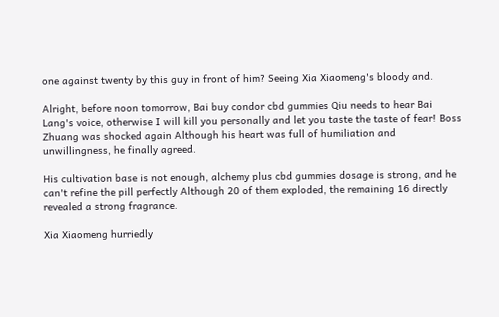one against twenty by this guy in front of him? Seeing Xia Xiaomeng's bloody and.

Alright, before noon tomorrow, Bai buy condor cbd gummies Qiu needs to hear Bai Lang's voice, otherwise I will kill you personally and let you taste the taste of fear! Boss Zhuang was shocked again Although his heart was full of humiliation and unwillingness, he finally agreed.

His cultivation base is not enough, alchemy plus cbd gummies dosage is strong, and he can't refine the pill perfectly Although 20 of them exploded, the remaining 16 directly revealed a strong fragrance.

Xia Xiaomeng hurriedly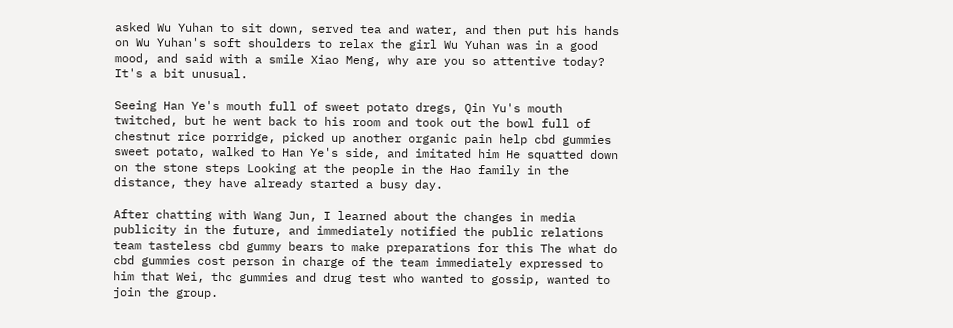asked Wu Yuhan to sit down, served tea and water, and then put his hands on Wu Yuhan's soft shoulders to relax the girl Wu Yuhan was in a good mood, and said with a smile Xiao Meng, why are you so attentive today? It's a bit unusual.

Seeing Han Ye's mouth full of sweet potato dregs, Qin Yu's mouth twitched, but he went back to his room and took out the bowl full of chestnut rice porridge, picked up another organic pain help cbd gummies sweet potato, walked to Han Ye's side, and imitated him He squatted down on the stone steps Looking at the people in the Hao family in the distance, they have already started a busy day.

After chatting with Wang Jun, I learned about the changes in media publicity in the future, and immediately notified the public relations team tasteless cbd gummy bears to make preparations for this The what do cbd gummies cost person in charge of the team immediately expressed to him that Wei, thc gummies and drug test who wanted to gossip, wanted to join the group.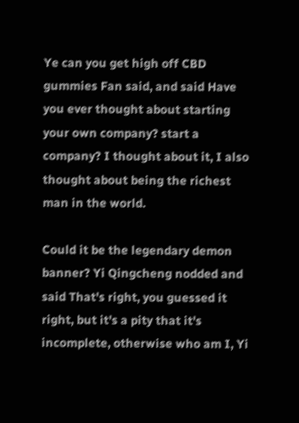Ye can you get high off CBD gummies Fan said, and said Have you ever thought about starting your own company? start a company? I thought about it, I also thought about being the richest man in the world.

Could it be the legendary demon banner? Yi Qingcheng nodded and said That's right, you guessed it right, but it's a pity that it's incomplete, otherwise who am I, Yi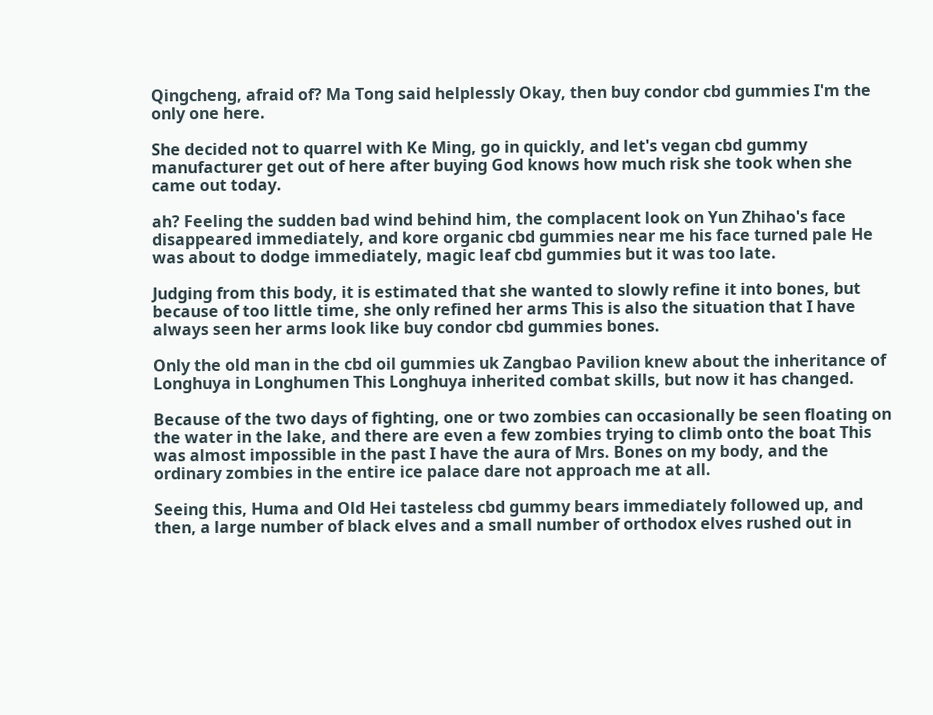Qingcheng, afraid of? Ma Tong said helplessly Okay, then buy condor cbd gummies I'm the only one here.

She decided not to quarrel with Ke Ming, go in quickly, and let's vegan cbd gummy manufacturer get out of here after buying God knows how much risk she took when she came out today.

ah? Feeling the sudden bad wind behind him, the complacent look on Yun Zhihao's face disappeared immediately, and kore organic cbd gummies near me his face turned pale He was about to dodge immediately, magic leaf cbd gummies but it was too late.

Judging from this body, it is estimated that she wanted to slowly refine it into bones, but because of too little time, she only refined her arms This is also the situation that I have always seen her arms look like buy condor cbd gummies bones.

Only the old man in the cbd oil gummies uk Zangbao Pavilion knew about the inheritance of Longhuya in Longhumen This Longhuya inherited combat skills, but now it has changed.

Because of the two days of fighting, one or two zombies can occasionally be seen floating on the water in the lake, and there are even a few zombies trying to climb onto the boat This was almost impossible in the past I have the aura of Mrs. Bones on my body, and the ordinary zombies in the entire ice palace dare not approach me at all.

Seeing this, Huma and Old Hei tasteless cbd gummy bears immediately followed up, and then, a large number of black elves and a small number of orthodox elves rushed out in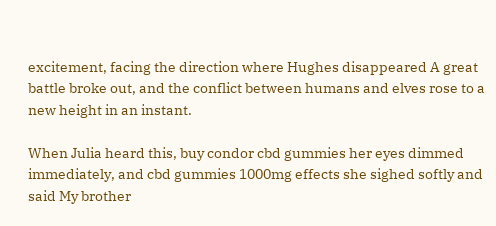excitement, facing the direction where Hughes disappeared A great battle broke out, and the conflict between humans and elves rose to a new height in an instant.

When Julia heard this, buy condor cbd gummies her eyes dimmed immediately, and cbd gummies 1000mg effects she sighed softly and said My brother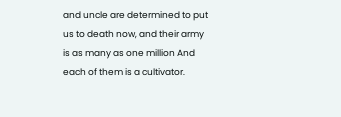and uncle are determined to put us to death now, and their army is as many as one million And each of them is a cultivator.